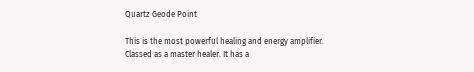Quartz Geode Point

This is the most powerful healing and energy amplifier. Classed as a master healer. It has a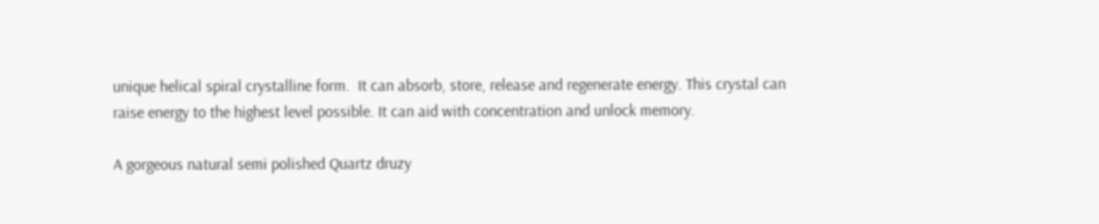unique helical spiral crystalline form.  It can absorb, store, release and regenerate energy. This crystal can raise energy to the highest level possible. It can aid with concentration and unlock memory.

A gorgeous natural semi polished Quartz druzy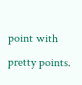point with pretty points.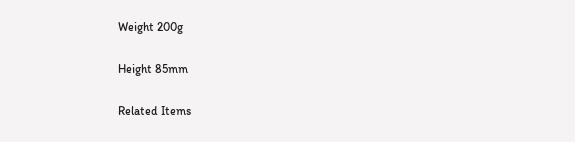Weight 200g

Height 85mm

Related Items